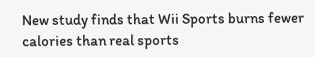New study finds that Wii Sports burns fewer calories than real sports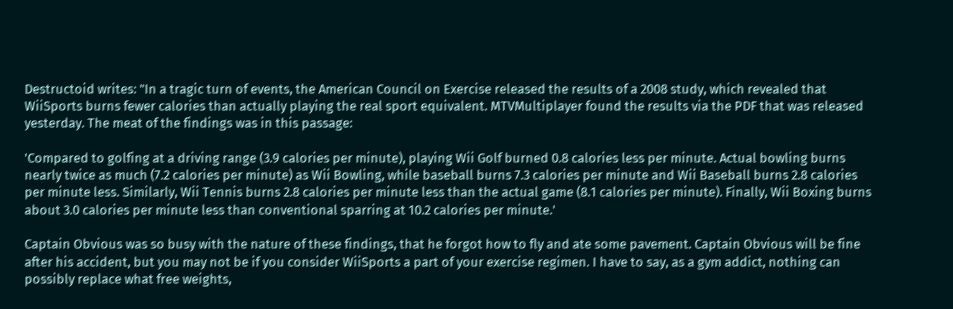Destructoid writes: "In a tragic turn of events, the American Council on Exercise released the results of a 2008 study, which revealed that WiiSports burns fewer calories than actually playing the real sport equivalent. MTVMultiplayer found the results via the PDF that was released yesterday. The meat of the findings was in this passage:

'Compared to golfing at a driving range (3.9 calories per minute), playing Wii Golf burned 0.8 calories less per minute. Actual bowling burns nearly twice as much (7.2 calories per minute) as Wii Bowling, while baseball burns 7.3 calories per minute and Wii Baseball burns 2.8 calories per minute less. Similarly, Wii Tennis burns 2.8 calories per minute less than the actual game (8.1 calories per minute). Finally, Wii Boxing burns about 3.0 calories per minute less than conventional sparring at 10.2 calories per minute.'

Captain Obvious was so busy with the nature of these findings, that he forgot how to fly and ate some pavement. Captain Obvious will be fine after his accident, but you may not be if you consider WiiSports a part of your exercise regimen. I have to say, as a gym addict, nothing can possibly replace what free weights,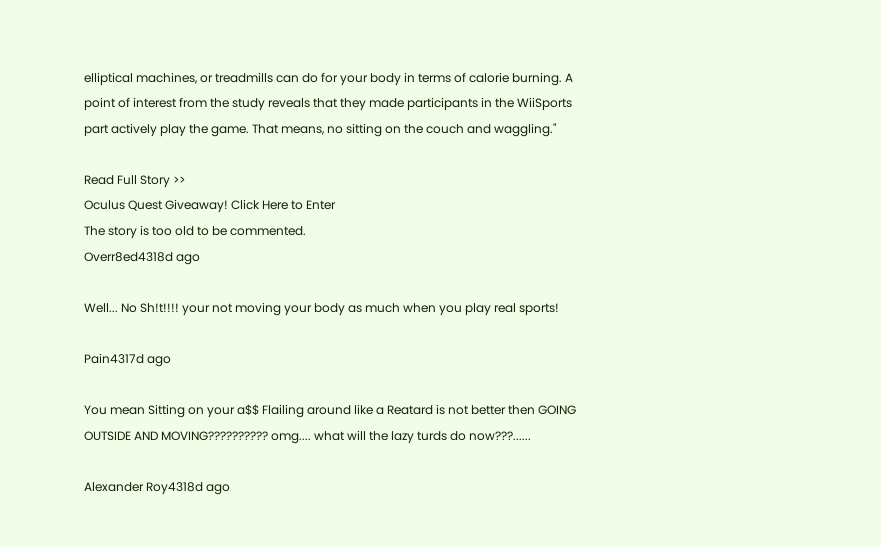elliptical machines, or treadmills can do for your body in terms of calorie burning. A point of interest from the study reveals that they made participants in the WiiSports part actively play the game. That means, no sitting on the couch and waggling."

Read Full Story >>
Oculus Quest Giveaway! Click Here to Enter
The story is too old to be commented.
Overr8ed4318d ago

Well... No Sh!t!!!! your not moving your body as much when you play real sports!

Pain4317d ago

You mean Sitting on your a$$ Flailing around like a Reatard is not better then GOING OUTSIDE AND MOVING?????????? omg.... what will the lazy turds do now???......

Alexander Roy4318d ago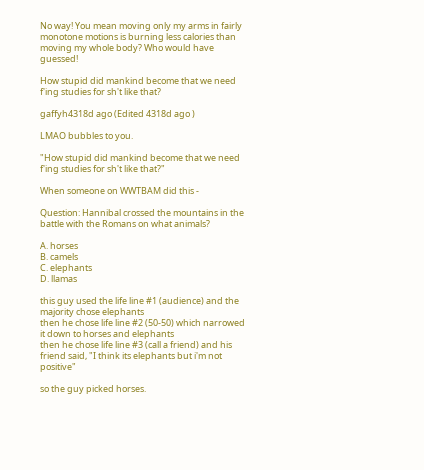No way! You mean moving only my arms in fairly monotone motions is burning less calories than moving my whole body? Who would have guessed!

How stupid did mankind become that we need f'ing studies for sh't like that?

gaffyh4318d ago (Edited 4318d ago )

LMAO bubbles to you.

"How stupid did mankind become that we need f'ing studies for sh't like that?"

When someone on WWTBAM did this -

Question: Hannibal crossed the mountains in the battle with the Romans on what animals?

A. horses
B. camels
C. elephants
D. llamas

this guy used the life line #1 (audience) and the majority chose elephants
then he chose life line #2 (50-50) which narrowed it down to horses and elephants
then he chose life line #3 (call a friend) and his friend said, "I think its elephants but i'm not positive"

so the guy picked horses.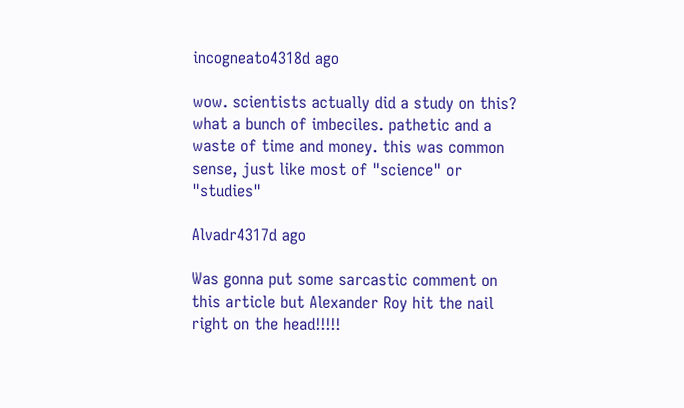incogneato4318d ago

wow. scientists actually did a study on this? what a bunch of imbeciles. pathetic and a waste of time and money. this was common sense, just like most of "science" or "studies"

Alvadr4317d ago

Was gonna put some sarcastic comment on this article but Alexander Roy hit the nail right on the head!!!!!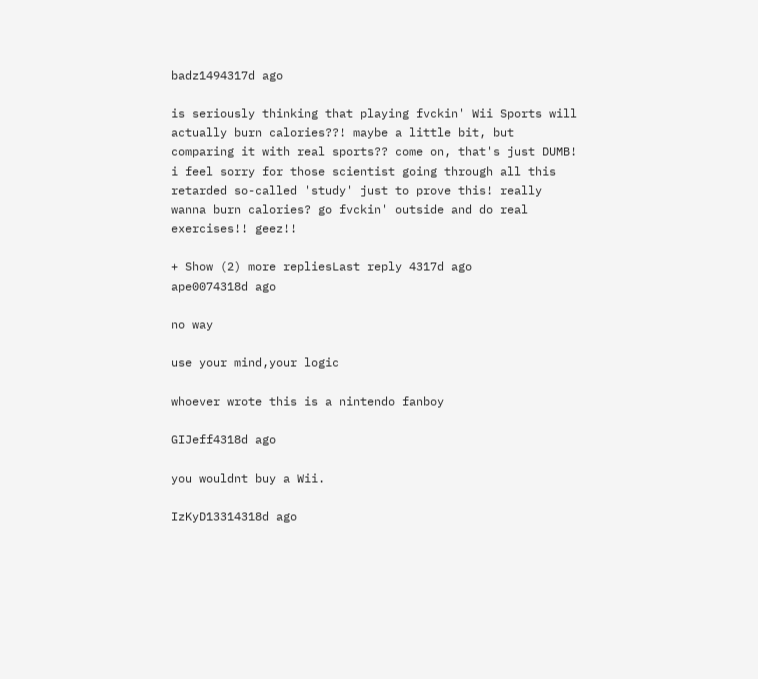badz1494317d ago

is seriously thinking that playing fvckin' Wii Sports will actually burn calories??! maybe a little bit, but comparing it with real sports?? come on, that's just DUMB! i feel sorry for those scientist going through all this retarded so-called 'study' just to prove this! really wanna burn calories? go fvckin' outside and do real exercises!! geez!!

+ Show (2) more repliesLast reply 4317d ago
ape0074318d ago

no way

use your mind,your logic

whoever wrote this is a nintendo fanboy

GIJeff4318d ago

you wouldnt buy a Wii.

IzKyD13314318d ago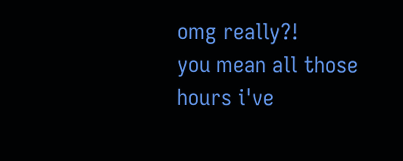omg really?!
you mean all those hours i've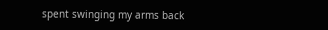spent swinging my arms back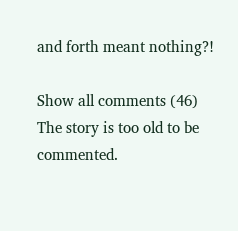and forth meant nothing?!

Show all comments (46)
The story is too old to be commented.